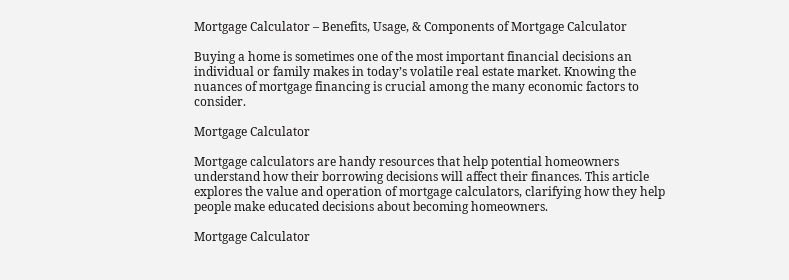Mortgage Calculator – Benefits, Usage, & Components of Mortgage Calculator

Buying a home is sometimes one of the most important financial decisions an individual or family makes in today’s volatile real estate market. Knowing the nuances of mortgage financing is crucial among the many economic factors to consider.

Mortgage Calculator

Mortgage calculators are handy resources that help potential homeowners understand how their borrowing decisions will affect their finances. This article explores the value and operation of mortgage calculators, clarifying how they help people make educated decisions about becoming homeowners.

Mortgage Calculator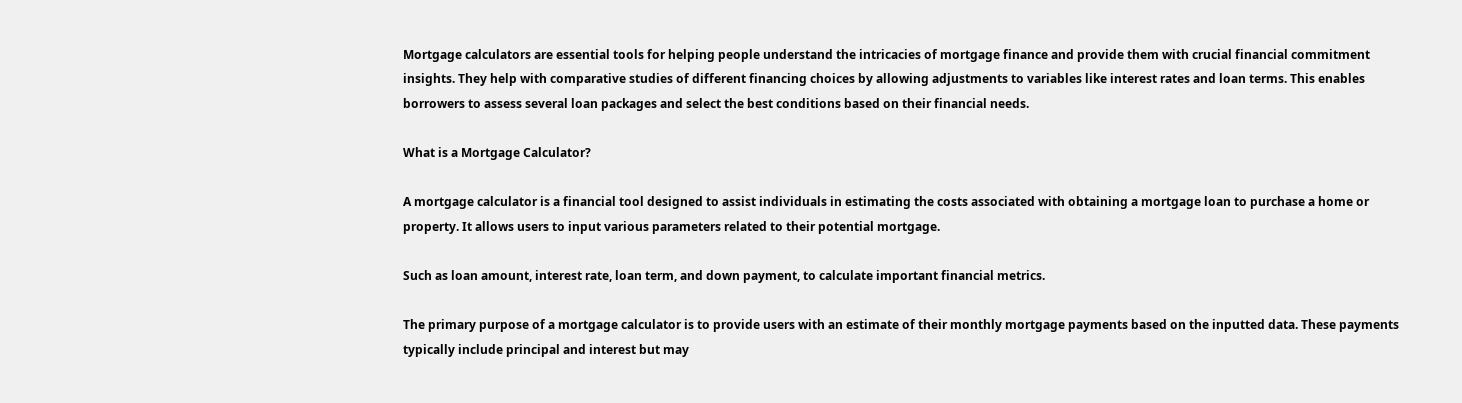Mortgage calculators are essential tools for helping people understand the intricacies of mortgage finance and provide them with crucial financial commitment insights. They help with comparative studies of different financing choices by allowing adjustments to variables like interest rates and loan terms. This enables borrowers to assess several loan packages and select the best conditions based on their financial needs.

What is a Mortgage Calculator?

A mortgage calculator is a financial tool designed to assist individuals in estimating the costs associated with obtaining a mortgage loan to purchase a home or property. It allows users to input various parameters related to their potential mortgage.

Such as loan amount, interest rate, loan term, and down payment, to calculate important financial metrics.

The primary purpose of a mortgage calculator is to provide users with an estimate of their monthly mortgage payments based on the inputted data. These payments typically include principal and interest but may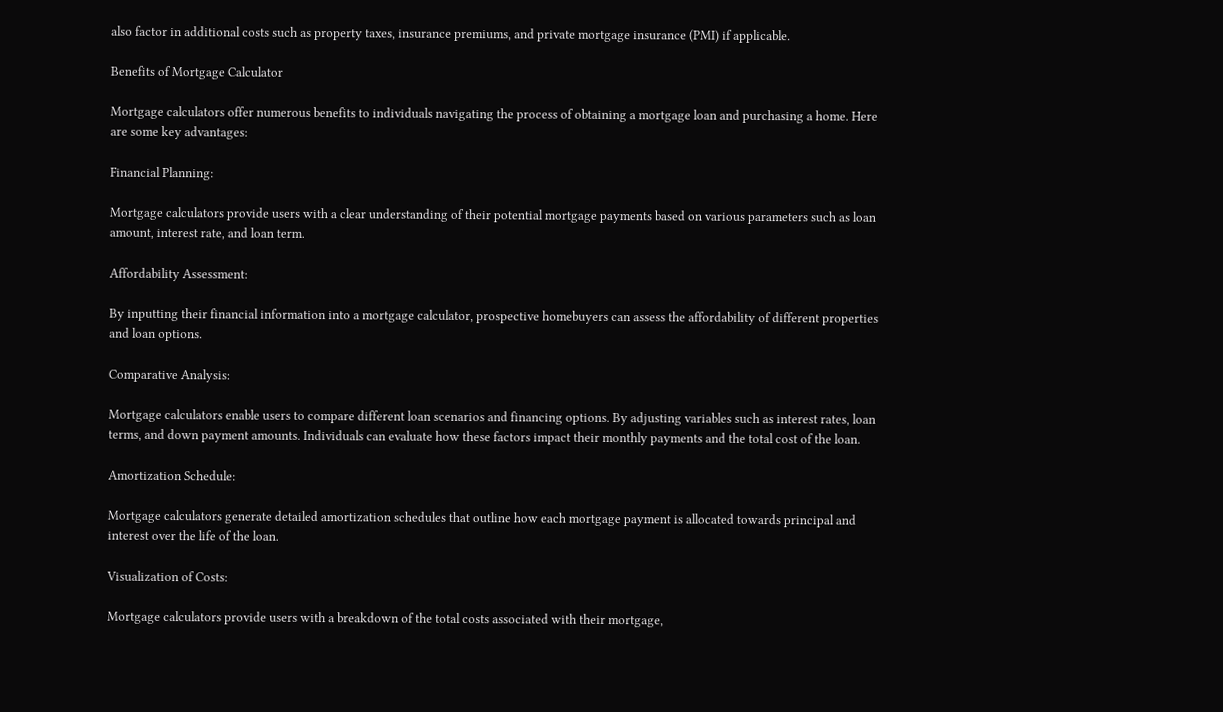also factor in additional costs such as property taxes, insurance premiums, and private mortgage insurance (PMI) if applicable.

Benefits of Mortgage Calculator

Mortgage calculators offer numerous benefits to individuals navigating the process of obtaining a mortgage loan and purchasing a home. Here are some key advantages:

Financial Planning:

Mortgage calculators provide users with a clear understanding of their potential mortgage payments based on various parameters such as loan amount, interest rate, and loan term.

Affordability Assessment:

By inputting their financial information into a mortgage calculator, prospective homebuyers can assess the affordability of different properties and loan options.

Comparative Analysis:

Mortgage calculators enable users to compare different loan scenarios and financing options. By adjusting variables such as interest rates, loan terms, and down payment amounts. Individuals can evaluate how these factors impact their monthly payments and the total cost of the loan.

Amortization Schedule:

Mortgage calculators generate detailed amortization schedules that outline how each mortgage payment is allocated towards principal and interest over the life of the loan.

Visualization of Costs:

Mortgage calculators provide users with a breakdown of the total costs associated with their mortgage,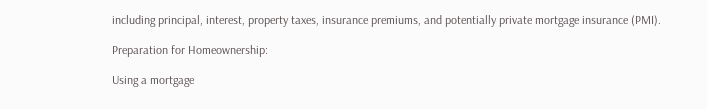including principal, interest, property taxes, insurance premiums, and potentially private mortgage insurance (PMI).

Preparation for Homeownership:

Using a mortgage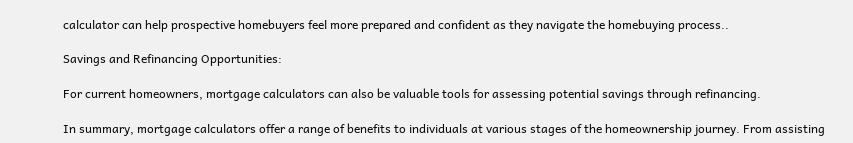calculator can help prospective homebuyers feel more prepared and confident as they navigate the homebuying process..

Savings and Refinancing Opportunities:

For current homeowners, mortgage calculators can also be valuable tools for assessing potential savings through refinancing.

In summary, mortgage calculators offer a range of benefits to individuals at various stages of the homeownership journey. From assisting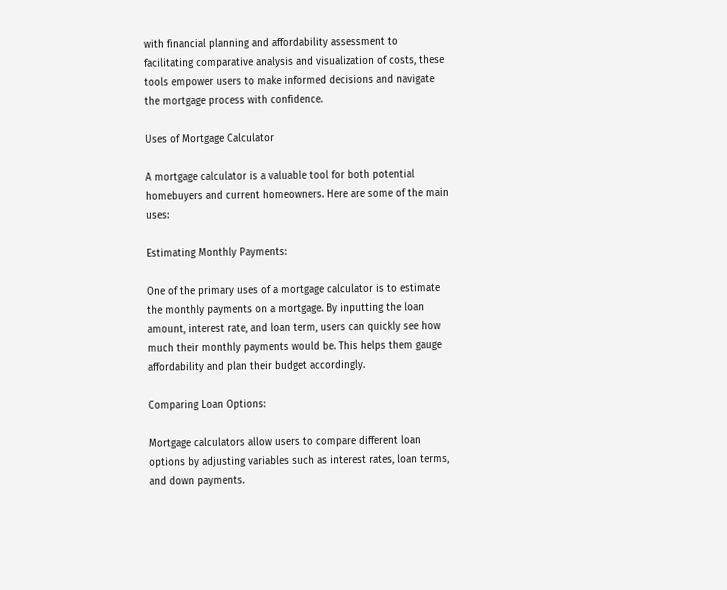with financial planning and affordability assessment to facilitating comparative analysis and visualization of costs, these tools empower users to make informed decisions and navigate the mortgage process with confidence.

Uses of Mortgage Calculator

A mortgage calculator is a valuable tool for both potential homebuyers and current homeowners. Here are some of the main uses:

Estimating Monthly Payments:

One of the primary uses of a mortgage calculator is to estimate the monthly payments on a mortgage. By inputting the loan amount, interest rate, and loan term, users can quickly see how much their monthly payments would be. This helps them gauge affordability and plan their budget accordingly.

Comparing Loan Options:

Mortgage calculators allow users to compare different loan options by adjusting variables such as interest rates, loan terms, and down payments.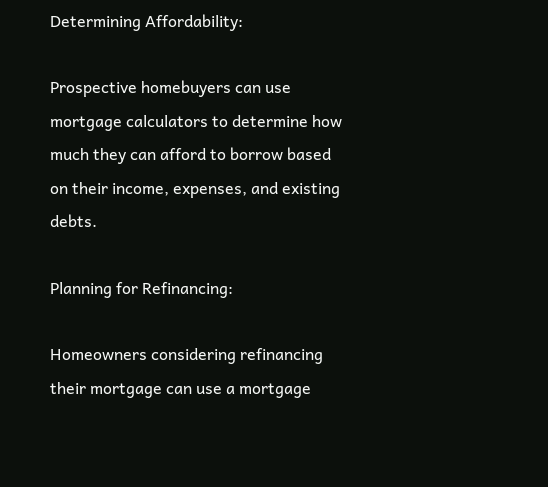Determining Affordability:

Prospective homebuyers can use mortgage calculators to determine how much they can afford to borrow based on their income, expenses, and existing debts.

Planning for Refinancing:

Homeowners considering refinancing their mortgage can use a mortgage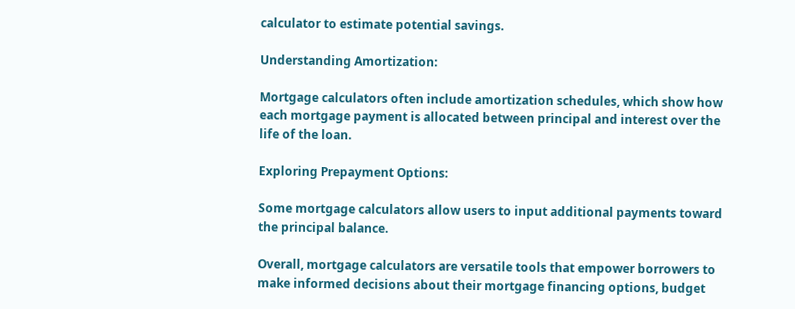calculator to estimate potential savings.

Understanding Amortization:

Mortgage calculators often include amortization schedules, which show how each mortgage payment is allocated between principal and interest over the life of the loan.

Exploring Prepayment Options:

Some mortgage calculators allow users to input additional payments toward the principal balance.

Overall, mortgage calculators are versatile tools that empower borrowers to make informed decisions about their mortgage financing options, budget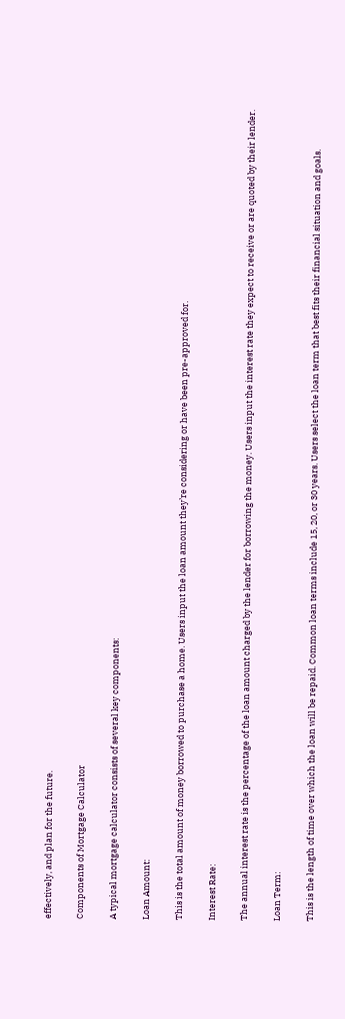effectively, and plan for the future.

Components of Mortgage Calculator

A typical mortgage calculator consists of several key components:

Loan Amount:

This is the total amount of money borrowed to purchase a home. Users input the loan amount they’re considering or have been pre-approved for.

Interest Rate:

The annual interest rate is the percentage of the loan amount charged by the lender for borrowing the money. Users input the interest rate they expect to receive or are quoted by their lender.

Loan Term:

This is the length of time over which the loan will be repaid. Common loan terms include 15, 20, or 30 years. Users select the loan term that best fits their financial situation and goals.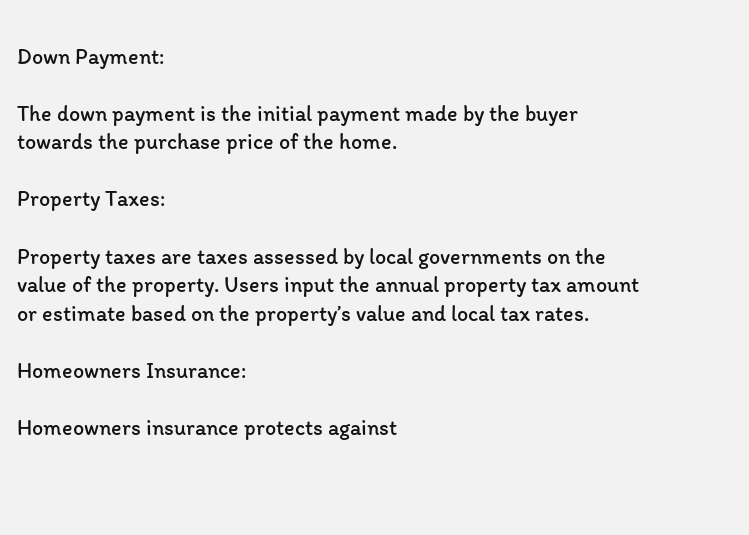Down Payment:

The down payment is the initial payment made by the buyer towards the purchase price of the home.

Property Taxes:

Property taxes are taxes assessed by local governments on the value of the property. Users input the annual property tax amount or estimate based on the property’s value and local tax rates.

Homeowners Insurance:

Homeowners insurance protects against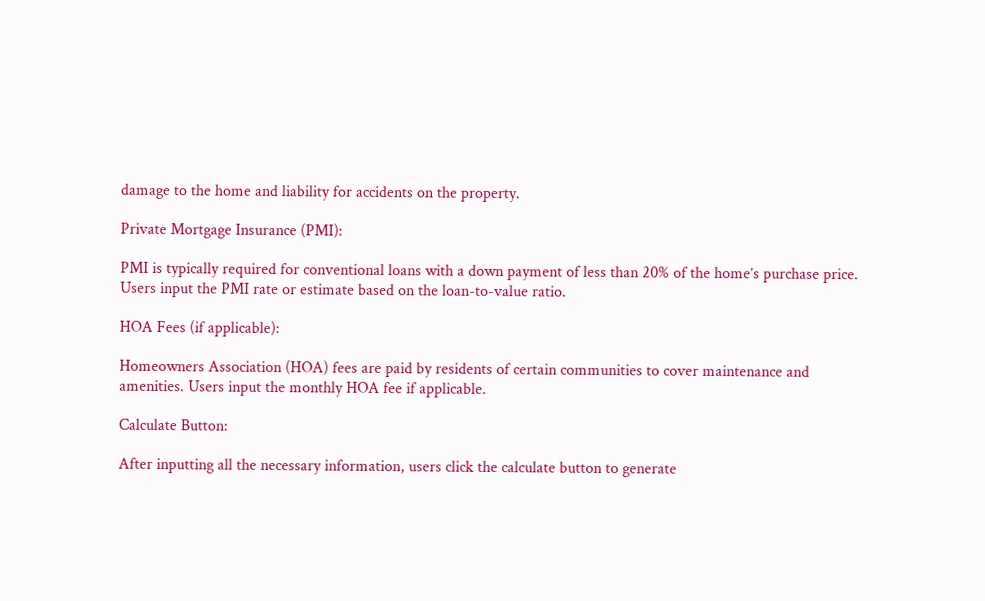damage to the home and liability for accidents on the property.

Private Mortgage Insurance (PMI):

PMI is typically required for conventional loans with a down payment of less than 20% of the home’s purchase price. Users input the PMI rate or estimate based on the loan-to-value ratio.

HOA Fees (if applicable):

Homeowners Association (HOA) fees are paid by residents of certain communities to cover maintenance and amenities. Users input the monthly HOA fee if applicable.

Calculate Button:

After inputting all the necessary information, users click the calculate button to generate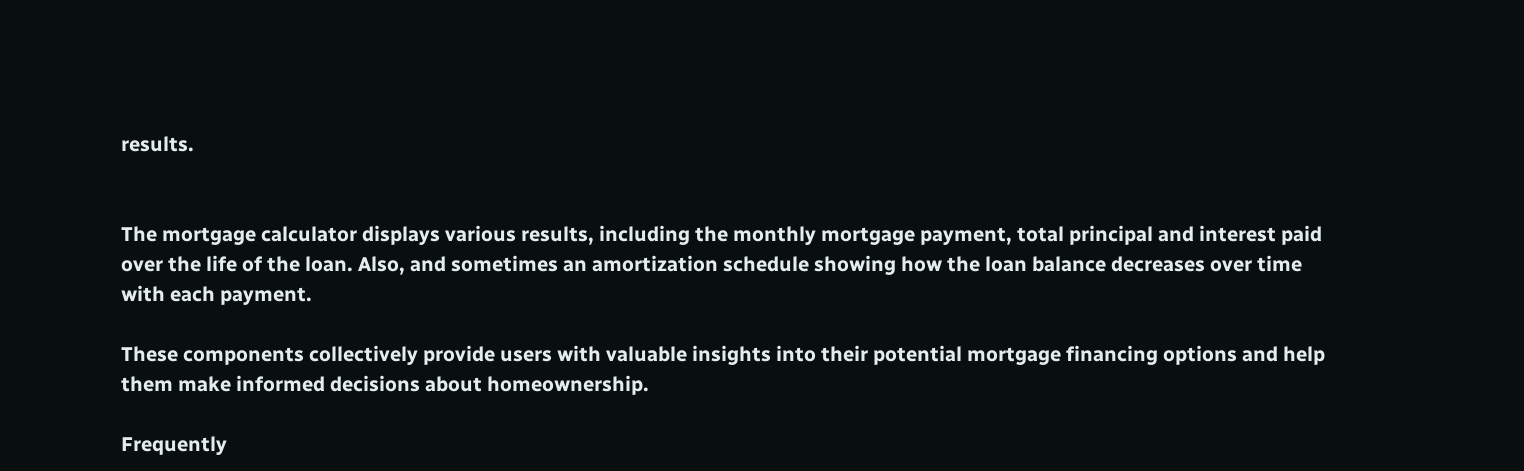results.


The mortgage calculator displays various results, including the monthly mortgage payment, total principal and interest paid over the life of the loan. Also, and sometimes an amortization schedule showing how the loan balance decreases over time with each payment.

These components collectively provide users with valuable insights into their potential mortgage financing options and help them make informed decisions about homeownership.

Frequently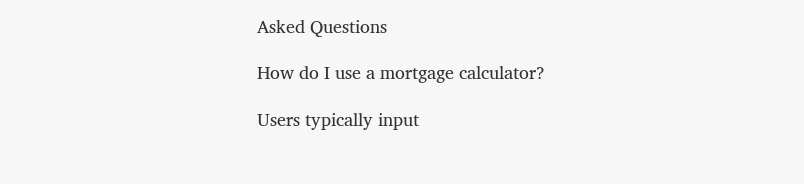Asked Questions

How do I use a mortgage calculator?

Users typically input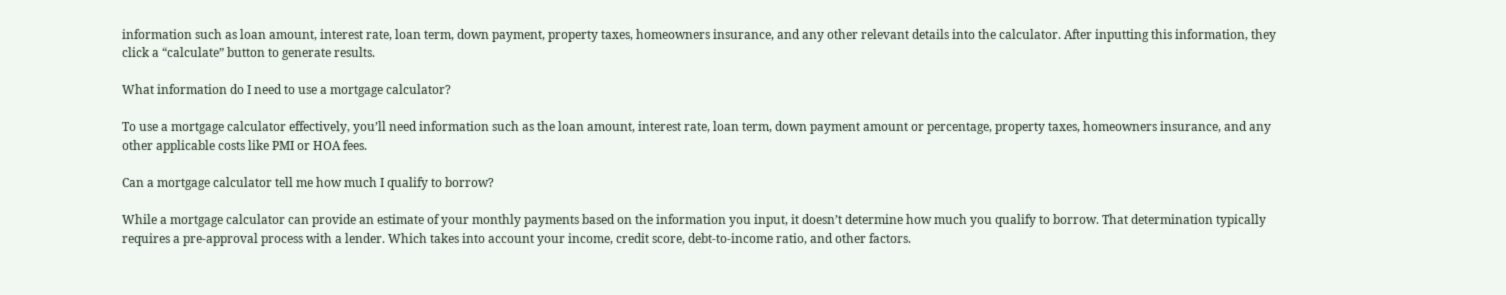information such as loan amount, interest rate, loan term, down payment, property taxes, homeowners insurance, and any other relevant details into the calculator. After inputting this information, they click a “calculate” button to generate results.

What information do I need to use a mortgage calculator?

To use a mortgage calculator effectively, you’ll need information such as the loan amount, interest rate, loan term, down payment amount or percentage, property taxes, homeowners insurance, and any other applicable costs like PMI or HOA fees.

Can a mortgage calculator tell me how much I qualify to borrow?

While a mortgage calculator can provide an estimate of your monthly payments based on the information you input, it doesn’t determine how much you qualify to borrow. That determination typically requires a pre-approval process with a lender. Which takes into account your income, credit score, debt-to-income ratio, and other factors.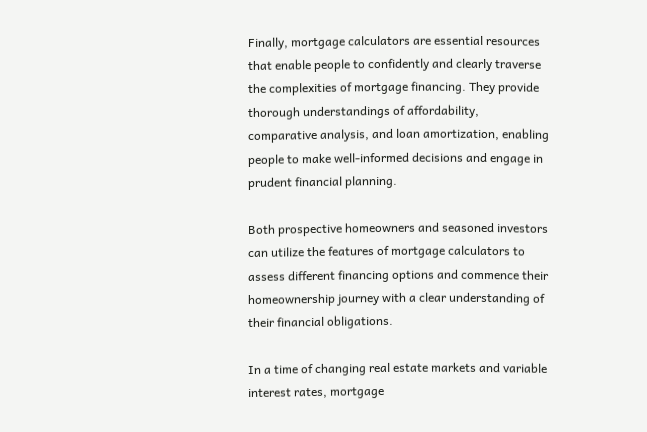Finally, mortgage calculators are essential resources that enable people to confidently and clearly traverse the complexities of mortgage financing. They provide thorough understandings of affordability, comparative analysis, and loan amortization, enabling people to make well-informed decisions and engage in prudent financial planning.

Both prospective homeowners and seasoned investors can utilize the features of mortgage calculators to assess different financing options and commence their homeownership journey with a clear understanding of their financial obligations.

In a time of changing real estate markets and variable interest rates, mortgage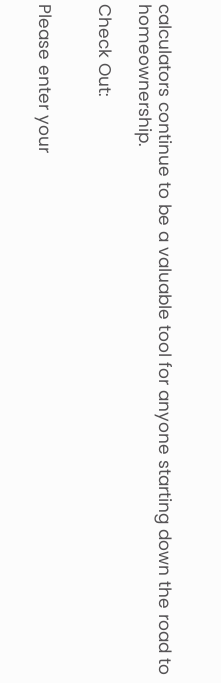calculators continue to be a valuable tool for anyone starting down the road to homeownership.

Check Out:


Please enter your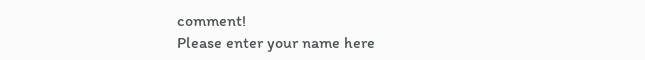comment!
Please enter your name here